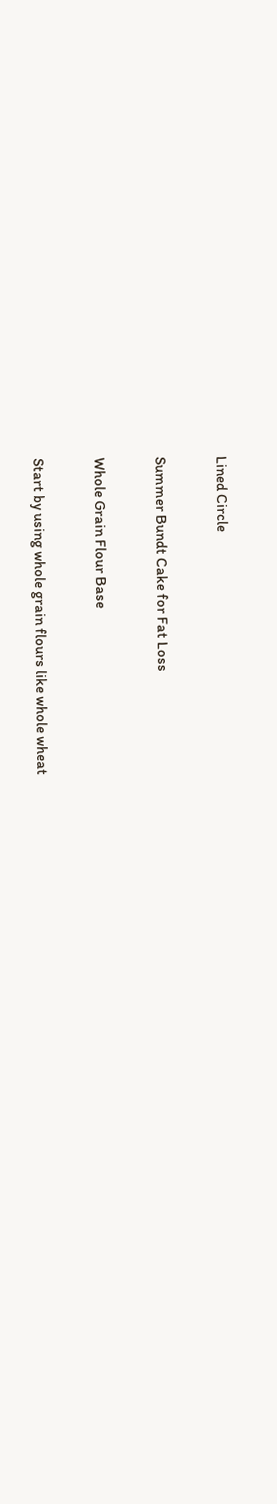Lined Circle

Summer Bundt Cake for Fat Loss

Whole Grain Flour Base

Start by using whole grain flours like whole wheat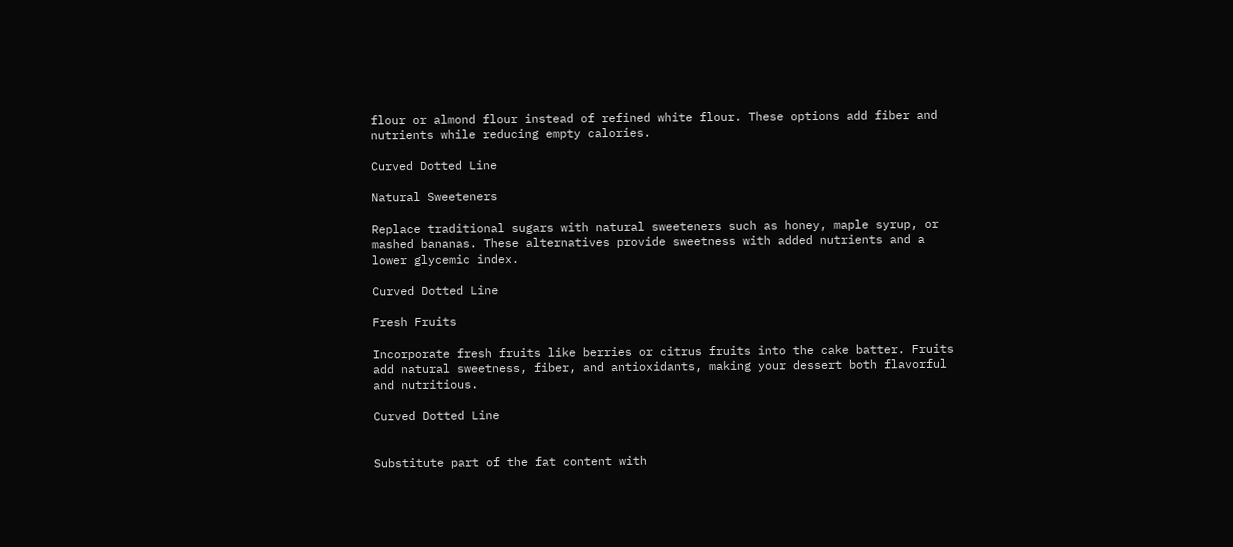flour or almond flour instead of refined white flour. These options add fiber and nutrients while reducing empty calories.

Curved Dotted Line

Natural Sweeteners

Replace traditional sugars with natural sweeteners such as honey, maple syrup, or mashed bananas. These alternatives provide sweetness with added nutrients and a lower glycemic index.

Curved Dotted Line

Fresh Fruits

Incorporate fresh fruits like berries or citrus fruits into the cake batter. Fruits add natural sweetness, fiber, and antioxidants, making your dessert both flavorful and nutritious.

Curved Dotted Line


Substitute part of the fat content with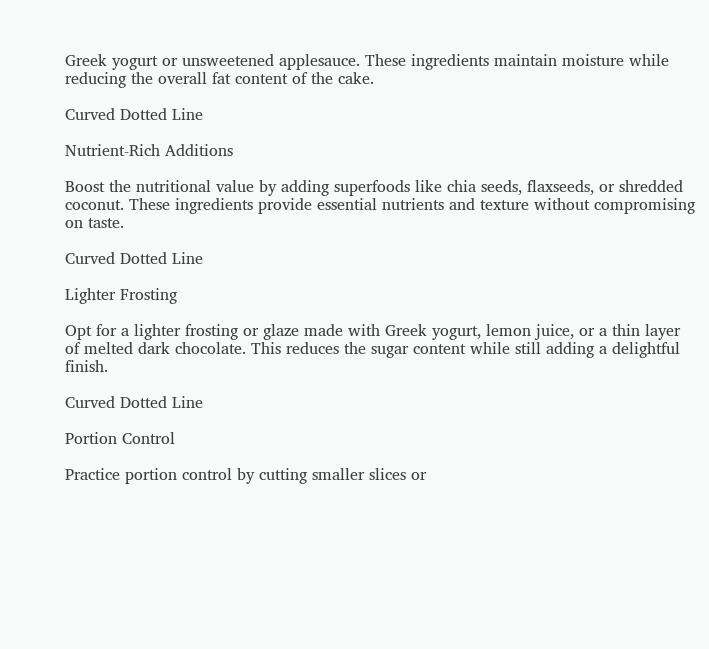Greek yogurt or unsweetened applesauce. These ingredients maintain moisture while reducing the overall fat content of the cake.

Curved Dotted Line

Nutrient-Rich Additions

Boost the nutritional value by adding superfoods like chia seeds, flaxseeds, or shredded coconut. These ingredients provide essential nutrients and texture without compromising on taste.

Curved Dotted Line

Lighter Frosting

Opt for a lighter frosting or glaze made with Greek yogurt, lemon juice, or a thin layer of melted dark chocolate. This reduces the sugar content while still adding a delightful finish.

Curved Dotted Line

Portion Control

Practice portion control by cutting smaller slices or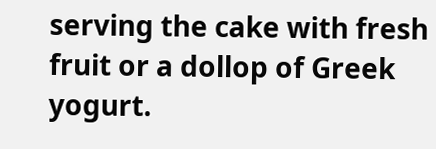serving the cake with fresh fruit or a dollop of Greek yogurt.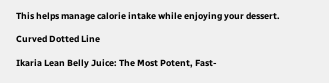This helps manage calorie intake while enjoying your dessert.

Curved Dotted Line

Ikaria Lean Belly Juice: The Most Potent, Fast-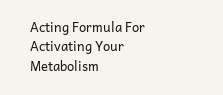Acting Formula For Activating Your Metabolism